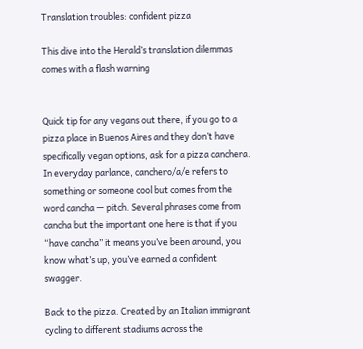Translation troubles: confident pizza

This dive into the Herald’s translation dilemmas comes with a flash warning


Quick tip for any vegans out there, if you go to a pizza place in Buenos Aires and they don’t have specifically vegan options, ask for a pizza canchera. In everyday parlance, canchero/a/e refers to something or someone cool but comes from the word cancha — pitch. Several phrases come from cancha but the important one here is that if you “have cancha” it means you’ve been around, you know what’s up, you’ve earned a confident swagger.

Back to the pizza. Created by an Italian immigrant cycling to different stadiums across the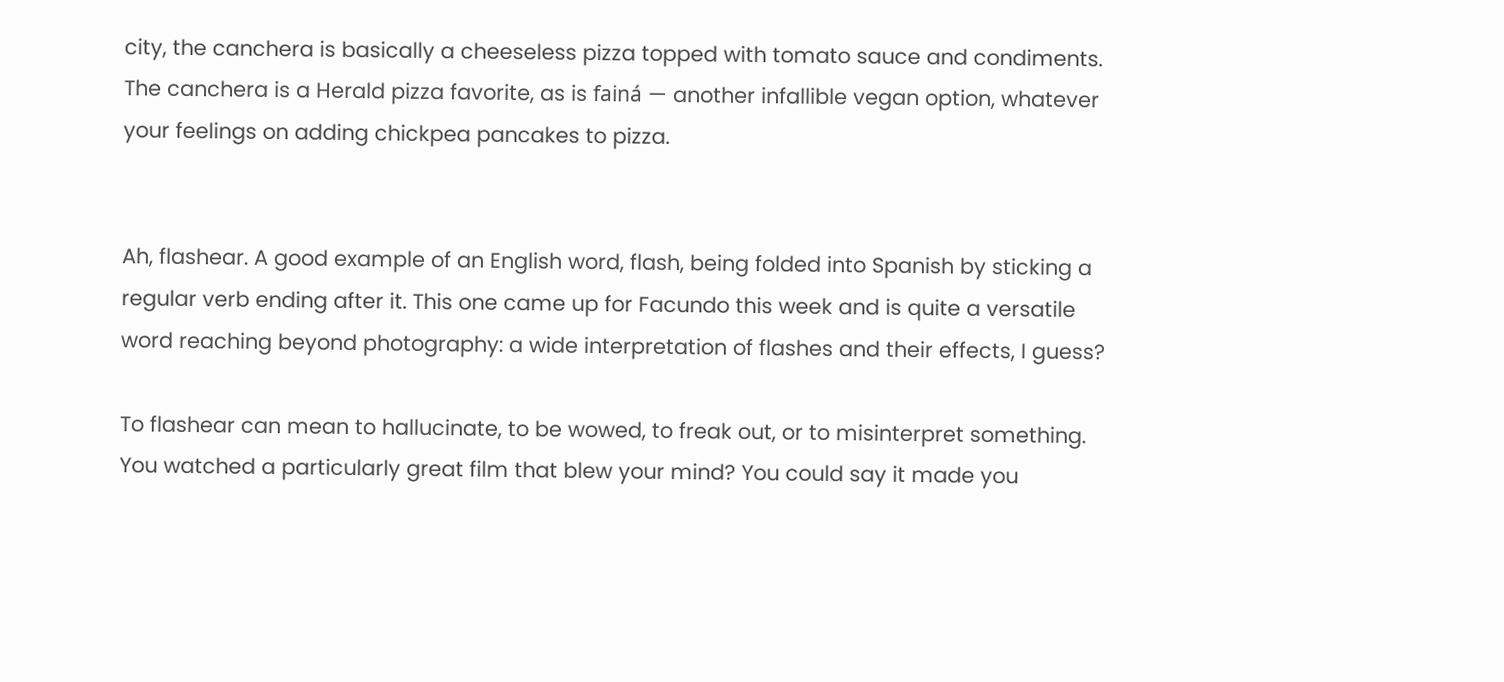city, the canchera is basically a cheeseless pizza topped with tomato sauce and condiments. The canchera is a Herald pizza favorite, as is fainá — another infallible vegan option, whatever your feelings on adding chickpea pancakes to pizza.


Ah, flashear. A good example of an English word, flash, being folded into Spanish by sticking a regular verb ending after it. This one came up for Facundo this week and is quite a versatile word reaching beyond photography: a wide interpretation of flashes and their effects, I guess?

To flashear can mean to hallucinate, to be wowed, to freak out, or to misinterpret something. You watched a particularly great film that blew your mind? You could say it made you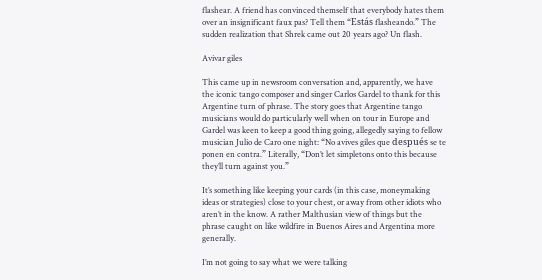flashear. A friend has convinced themself that everybody hates them over an insignificant faux pas? Tell them “Estás flasheando.” The sudden realization that Shrek came out 20 years ago? Un flash.

Avivar giles

This came up in newsroom conversation and, apparently, we have the iconic tango composer and singer Carlos Gardel to thank for this Argentine turn of phrase. The story goes that Argentine tango musicians would do particularly well when on tour in Europe and Gardel was keen to keep a good thing going, allegedly saying to fellow musician Julio de Caro one night: “No avives giles que después se te ponen en contra.” Literally, “Don’t let simpletons onto this because they’ll turn against you.”

It’s something like keeping your cards (in this case, moneymaking ideas or strategies) close to your chest, or away from other idiots who aren’t in the know. A rather Malthusian view of things but the phrase caught on like wildfire in Buenos Aires and Argentina more generally.

I’m not going to say what we were talking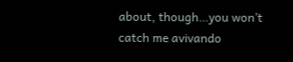about, though…you won’t catch me avivando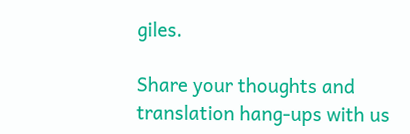giles.

Share your thoughts and translation hang-ups with us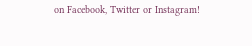on Facebook, Twitter or Instagram!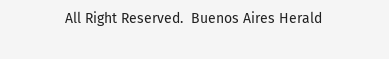All Right Reserved.  Buenos Aires Herald